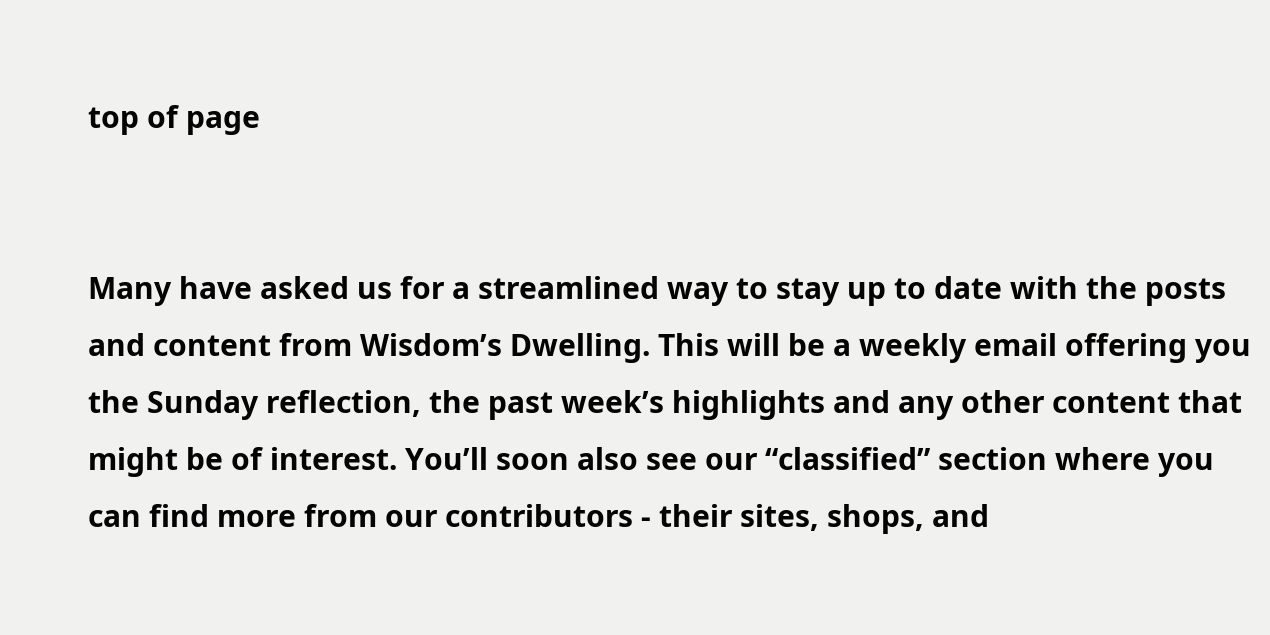top of page


Many have asked us for a streamlined way to stay up to date with the posts and content from Wisdom’s Dwelling. This will be a weekly email offering you the Sunday reflection, the past week’s highlights and any other content that might be of interest. You’ll soon also see our “classified” section where you can find more from our contributors - their sites, shops, and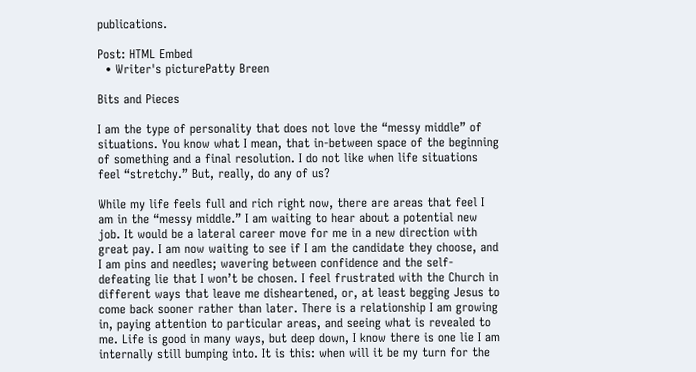publications.

Post: HTML Embed
  • Writer's picturePatty Breen

Bits and Pieces

I am the type of personality that does not love the “messy middle” of situations. You know what I mean, that in-between space of the beginning of something and a final resolution. I do not like when life situations feel “stretchy.” But, really, do any of us?

While my life feels full and rich right now, there are areas that feel I am in the “messy middle.” I am waiting to hear about a potential new job. It would be a lateral career move for me in a new direction with great pay. I am now waiting to see if I am the candidate they choose, and I am pins and needles; wavering between confidence and the self-defeating lie that I won’t be chosen. I feel frustrated with the Church in different ways that leave me disheartened, or, at least begging Jesus to come back sooner rather than later. There is a relationship I am growing in, paying attention to particular areas, and seeing what is revealed to me. Life is good in many ways, but deep down, I know there is one lie I am internally still bumping into. It is this: when will it be my turn for the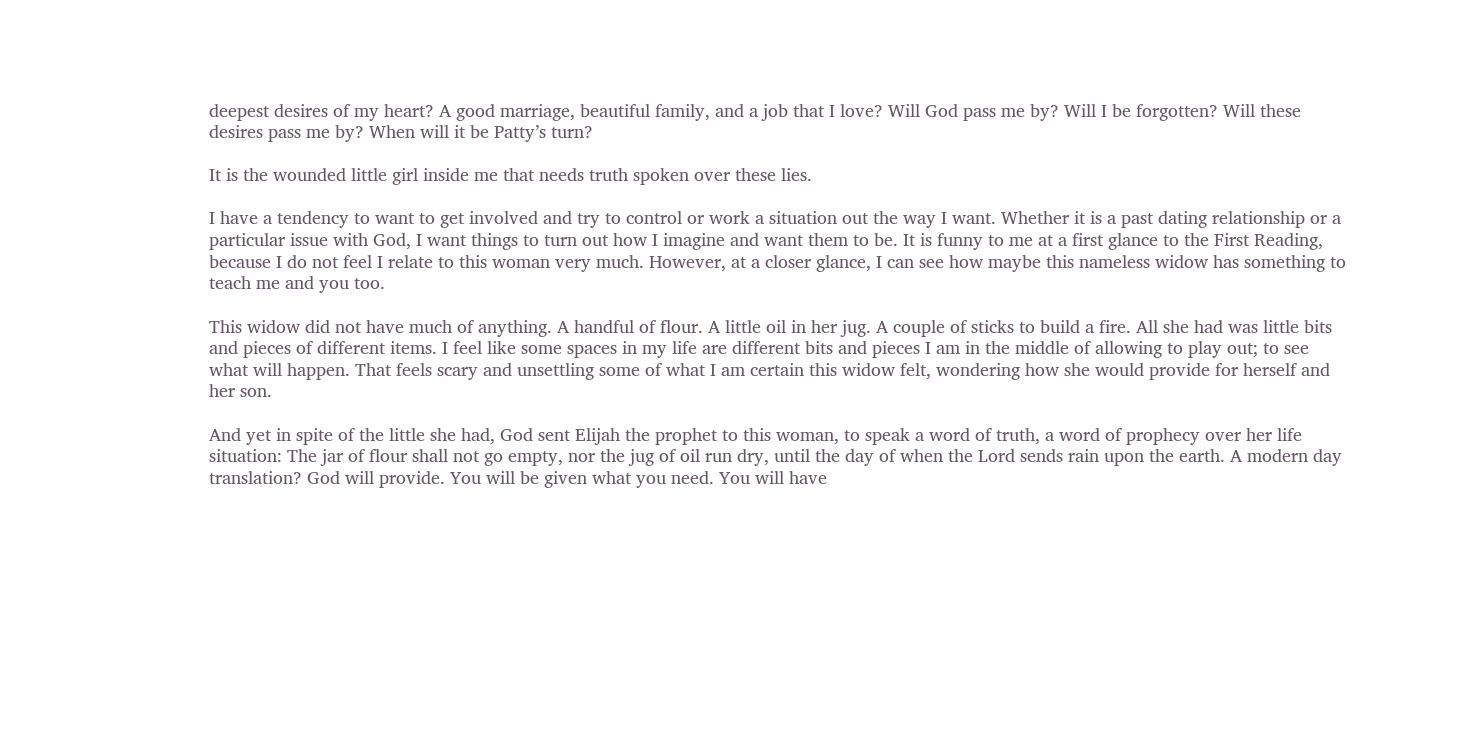deepest desires of my heart? A good marriage, beautiful family, and a job that I love? Will God pass me by? Will I be forgotten? Will these desires pass me by? When will it be Patty’s turn?

It is the wounded little girl inside me that needs truth spoken over these lies.

I have a tendency to want to get involved and try to control or work a situation out the way I want. Whether it is a past dating relationship or a particular issue with God, I want things to turn out how I imagine and want them to be. It is funny to me at a first glance to the First Reading, because I do not feel I relate to this woman very much. However, at a closer glance, I can see how maybe this nameless widow has something to teach me and you too.

This widow did not have much of anything. A handful of flour. A little oil in her jug. A couple of sticks to build a fire. All she had was little bits and pieces of different items. I feel like some spaces in my life are different bits and pieces I am in the middle of allowing to play out; to see what will happen. That feels scary and unsettling some of what I am certain this widow felt, wondering how she would provide for herself and her son.

And yet in spite of the little she had, God sent Elijah the prophet to this woman, to speak a word of truth, a word of prophecy over her life situation: The jar of flour shall not go empty, nor the jug of oil run dry, until the day of when the Lord sends rain upon the earth. A modern day translation? God will provide. You will be given what you need. You will have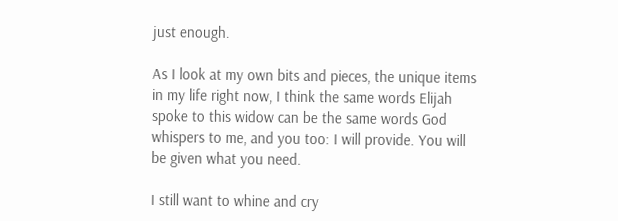just enough.

As I look at my own bits and pieces, the unique items in my life right now, I think the same words Elijah spoke to this widow can be the same words God whispers to me, and you too: I will provide. You will be given what you need.

I still want to whine and cry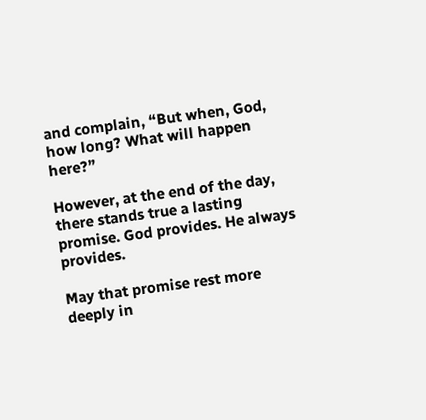and complain, “But when, God, how long? What will happen here?”

However, at the end of the day, there stands true a lasting promise. God provides. He always provides.

May that promise rest more deeply in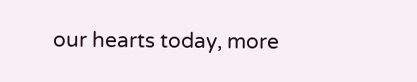our hearts today, more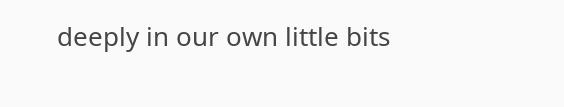deeply in our own little bits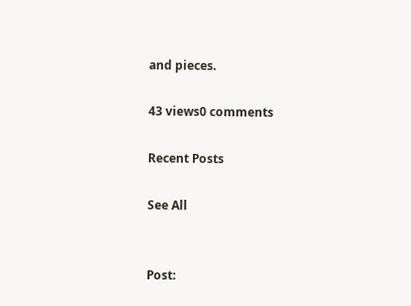and pieces.

43 views0 comments

Recent Posts

See All


Post: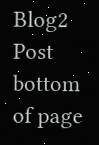Blog2 Post
bottom of page